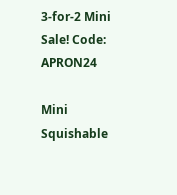3-for-2 Mini Sale! Code: APRON24

Mini Squishable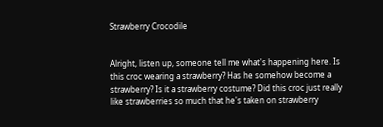Strawberry Crocodile


Alright, listen up, someone tell me what's happening here. Is this croc wearing a strawberry? Has he somehow become a strawberry? Is it a strawberry costume? Did this croc just really like strawberries so much that he's taken on strawberry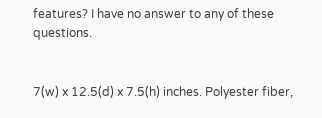features? I have no answer to any of these questions.


7(w) x 12.5(d) x 7.5(h) inches. Polyester fiber,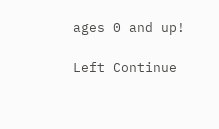ages 0 and up!

Left Continue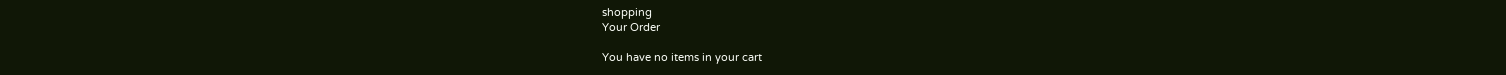shopping
Your Order

You have no items in your cart